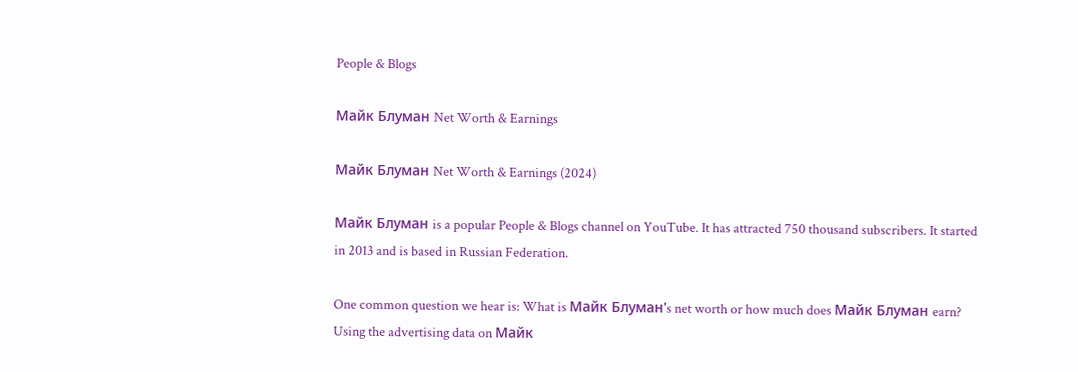People & Blogs

Майк Блуман Net Worth & Earnings

Майк Блуман Net Worth & Earnings (2024)

Майк Блуман is a popular People & Blogs channel on YouTube. It has attracted 750 thousand subscribers. It started in 2013 and is based in Russian Federation.

One common question we hear is: What is Майк Блуман's net worth or how much does Майк Блуман earn? Using the advertising data on Майк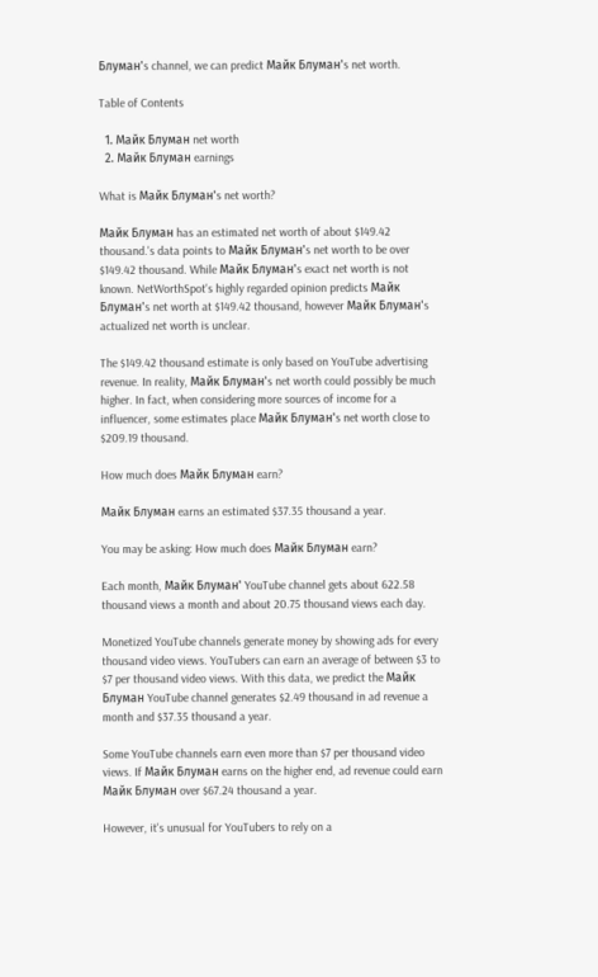Блуман's channel, we can predict Майк Блуман's net worth.

Table of Contents

  1. Майк Блуман net worth
  2. Майк Блуман earnings

What is Майк Блуман's net worth?

Майк Блуман has an estimated net worth of about $149.42 thousand.'s data points to Майк Блуман's net worth to be over $149.42 thousand. While Майк Блуман's exact net worth is not known. NetWorthSpot's highly regarded opinion predicts Майк Блуман's net worth at $149.42 thousand, however Майк Блуман's actualized net worth is unclear.

The $149.42 thousand estimate is only based on YouTube advertising revenue. In reality, Майк Блуман's net worth could possibly be much higher. In fact, when considering more sources of income for a influencer, some estimates place Майк Блуман's net worth close to $209.19 thousand.

How much does Майк Блуман earn?

Майк Блуман earns an estimated $37.35 thousand a year.

You may be asking: How much does Майк Блуман earn?

Each month, Майк Блуман' YouTube channel gets about 622.58 thousand views a month and about 20.75 thousand views each day.

Monetized YouTube channels generate money by showing ads for every thousand video views. YouTubers can earn an average of between $3 to $7 per thousand video views. With this data, we predict the Майк Блуман YouTube channel generates $2.49 thousand in ad revenue a month and $37.35 thousand a year.

Some YouTube channels earn even more than $7 per thousand video views. If Майк Блуман earns on the higher end, ad revenue could earn Майк Блуман over $67.24 thousand a year.

However, it's unusual for YouTubers to rely on a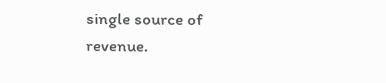single source of revenue.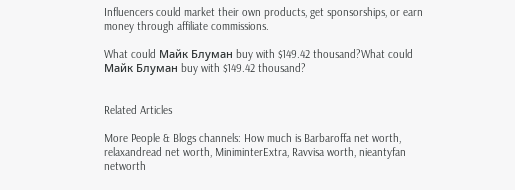Influencers could market their own products, get sponsorships, or earn money through affiliate commissions.

What could Майк Блуман buy with $149.42 thousand?What could Майк Блуман buy with $149.42 thousand?


Related Articles

More People & Blogs channels: How much is Barbaroffa net worth, relaxandread net worth, MiniminterExtra, Ravvisa worth, nieantyfan networth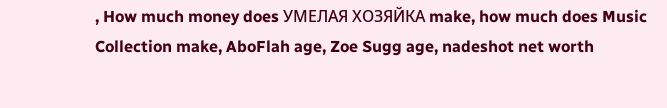, How much money does УМЕЛАЯ ХОЗЯЙКА make, how much does Music Collection make, AboFlah age, Zoe Sugg age, nadeshot net worth